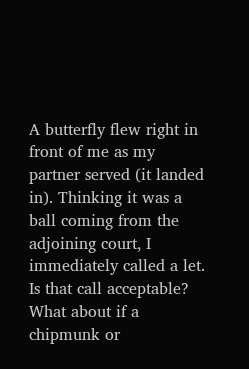A butterfly flew right in front of me as my partner served (it landed in). Thinking it was a ball coming from the adjoining court, I immediately called a let. Is that call acceptable? What about if a chipmunk or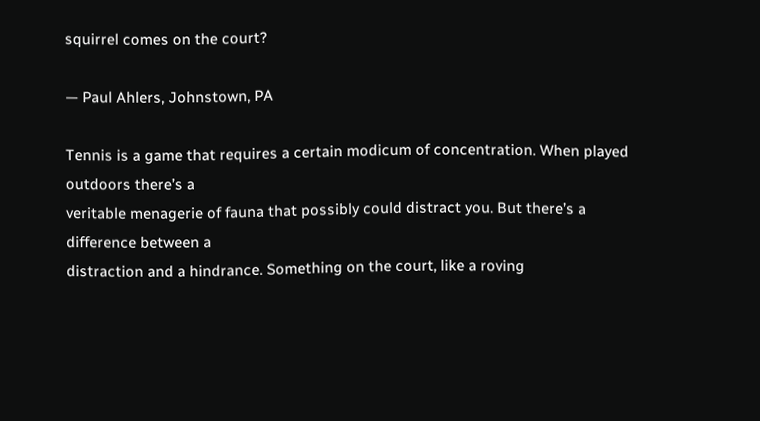squirrel comes on the court?

— Paul Ahlers, Johnstown, PA

Tennis is a game that requires a certain modicum of concentration. When played outdoors there’s a
veritable menagerie of fauna that possibly could distract you. But there’s a difference between a
distraction and a hindrance. Something on the court, like a roving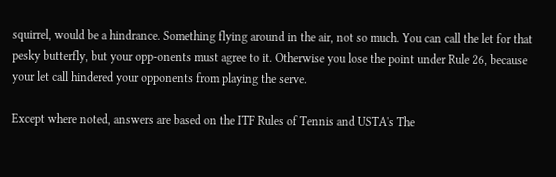squirrel, would be a hindrance. Something flying around in the air, not so much. You can call the let for that pesky butterfly, but your opp-onents must agree to it. Otherwise you lose the point under Rule 26, because your let call hindered your opponents from playing the serve.

Except where noted, answers are based on the ITF Rules of Tennis and USTA's The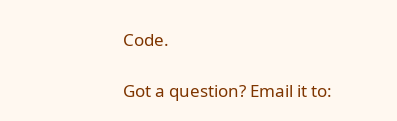Code.

Got a question? Email it to: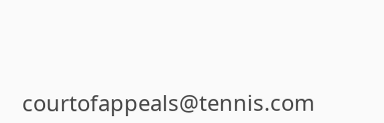courtofappeals@tennis.com